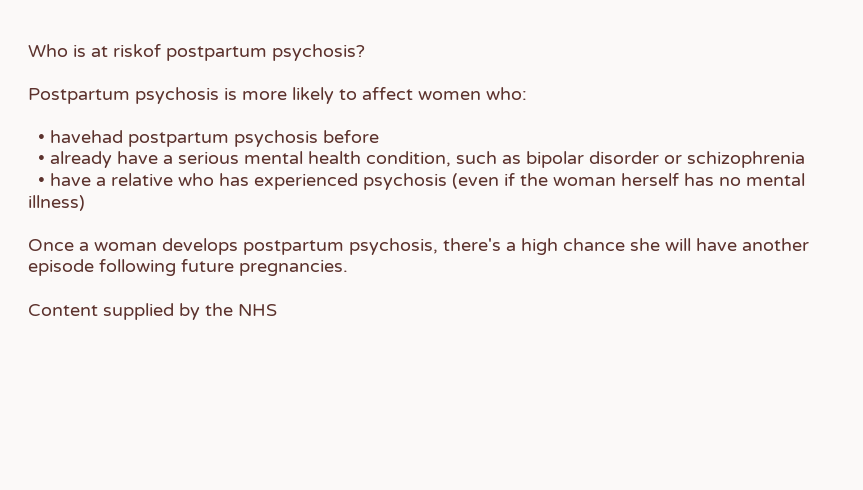Who is at riskof postpartum psychosis?

Postpartum psychosis is more likely to affect women who:

  • havehad postpartum psychosis before
  • already have a serious mental health condition, such as bipolar disorder or schizophrenia
  • have a relative who has experienced psychosis (even if the woman herself has no mental illness)

Once a woman develops postpartum psychosis, there's a high chance she will have another episode following future pregnancies.

Content supplied by the NHS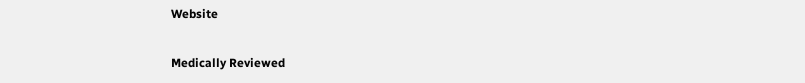Website

Medically Reviewed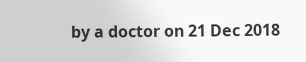by a doctor on 21 Dec 2018